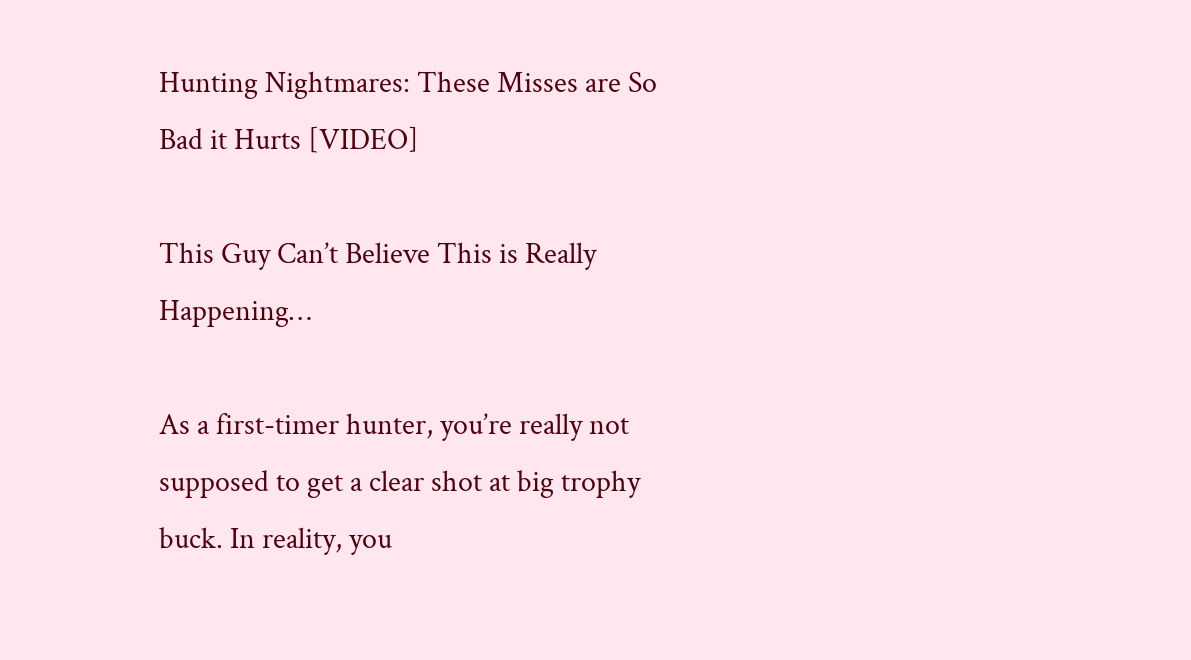Hunting Nightmares: These Misses are So Bad it Hurts [VIDEO]

This Guy Can’t Believe This is Really Happening…

As a first-timer hunter, you’re really not supposed to get a clear shot at big trophy buck. In reality, you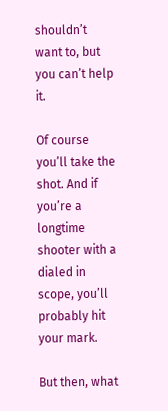shouldn’t want to, but you can’t help it.

Of course you’ll take the shot. And if you’re a longtime shooter with a dialed in scope, you’ll probably hit your mark.

But then, what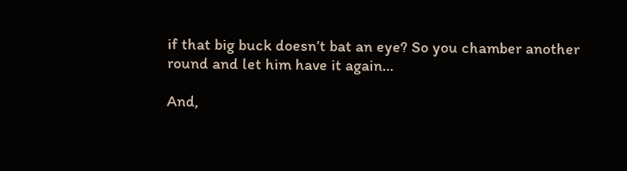if that big buck doesn’t bat an eye? So you chamber another round and let him have it again…

And,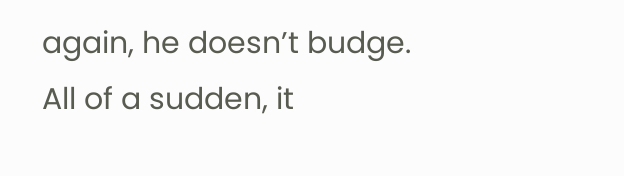again, he doesn’t budge. All of a sudden, it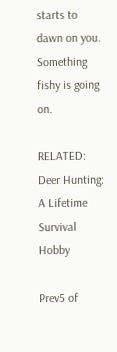starts to dawn on you. Something fishy is going on.

RELATED: Deer Hunting: A Lifetime Survival Hobby

Prev5 of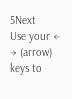5Next
Use your ← → (arrow) keys to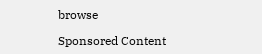browse

Sponsored Content